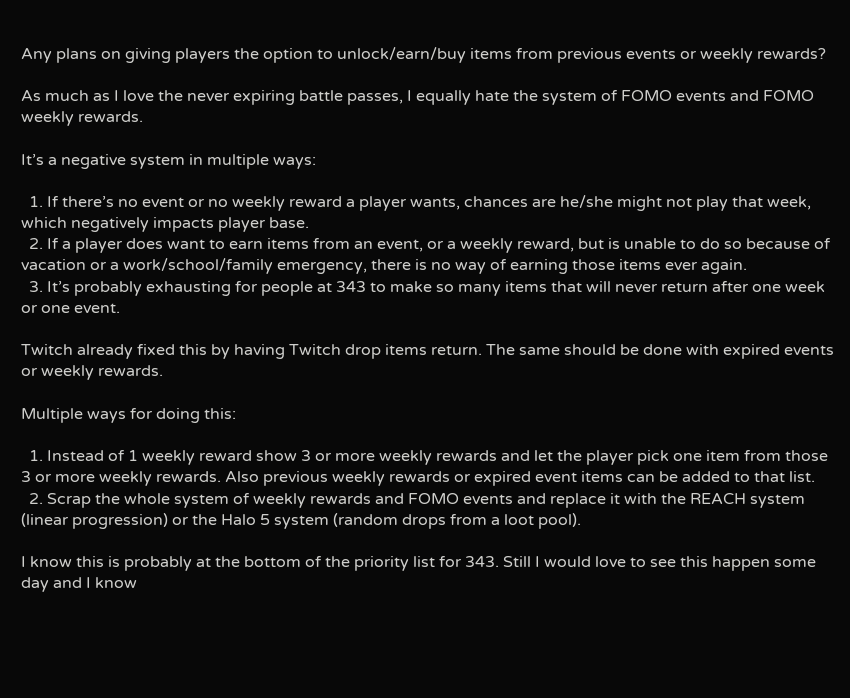Any plans on giving players the option to unlock/earn/buy items from previous events or weekly rewards?

As much as I love the never expiring battle passes, I equally hate the system of FOMO events and FOMO weekly rewards.

It’s a negative system in multiple ways:

  1. If there’s no event or no weekly reward a player wants, chances are he/she might not play that week, which negatively impacts player base.
  2. If a player does want to earn items from an event, or a weekly reward, but is unable to do so because of vacation or a work/school/family emergency, there is no way of earning those items ever again.
  3. It’s probably exhausting for people at 343 to make so many items that will never return after one week or one event.

Twitch already fixed this by having Twitch drop items return. The same should be done with expired events or weekly rewards.

Multiple ways for doing this:

  1. Instead of 1 weekly reward show 3 or more weekly rewards and let the player pick one item from those 3 or more weekly rewards. Also previous weekly rewards or expired event items can be added to that list.
  2. Scrap the whole system of weekly rewards and FOMO events and replace it with the REACH system (linear progression) or the Halo 5 system (random drops from a loot pool).

I know this is probably at the bottom of the priority list for 343. Still I would love to see this happen some day and I know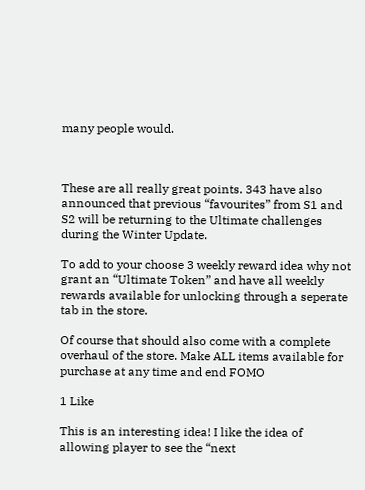many people would.



These are all really great points. 343 have also announced that previous “favourites” from S1 and S2 will be returning to the Ultimate challenges during the Winter Update.

To add to your choose 3 weekly reward idea why not grant an “Ultimate Token” and have all weekly rewards available for unlocking through a seperate tab in the store.

Of course that should also come with a complete overhaul of the store. Make ALL items available for purchase at any time and end FOMO

1 Like

This is an interesting idea! I like the idea of allowing player to see the “next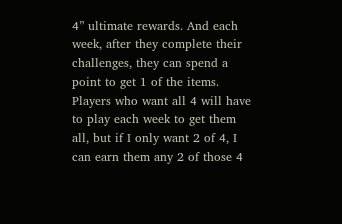4” ultimate rewards. And each week, after they complete their challenges, they can spend a point to get 1 of the items. Players who want all 4 will have to play each week to get them all, but if I only want 2 of 4, I can earn them any 2 of those 4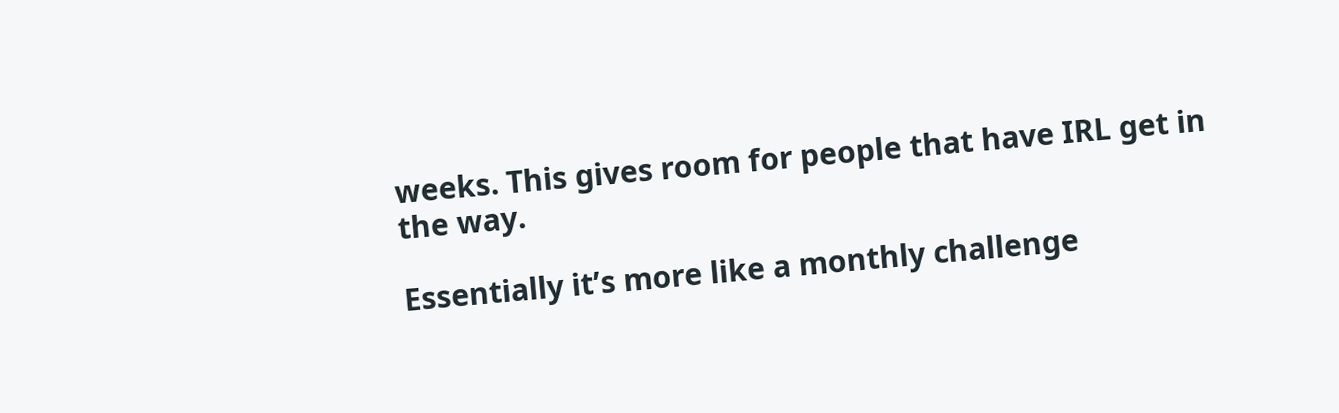weeks. This gives room for people that have IRL get in the way.

Essentially it’s more like a monthly challenge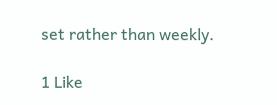set rather than weekly.

1 Like